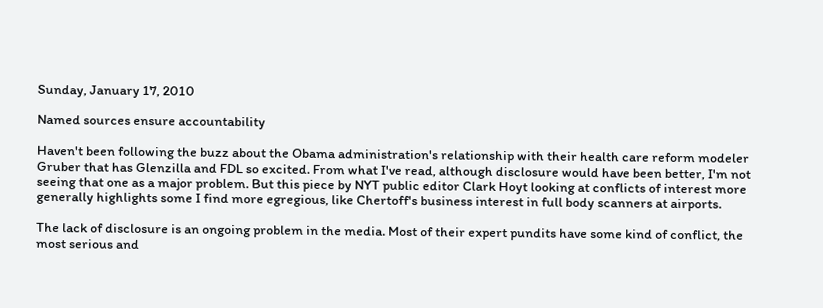Sunday, January 17, 2010

Named sources ensure accountability

Haven't been following the buzz about the Obama administration's relationship with their health care reform modeler Gruber that has Glenzilla and FDL so excited. From what I've read, although disclosure would have been better, I'm not seeing that one as a major problem. But this piece by NYT public editor Clark Hoyt looking at conflicts of interest more generally highlights some I find more egregious, like Chertoff's business interest in full body scanners at airports.

The lack of disclosure is an ongoing problem in the media. Most of their expert pundits have some kind of conflict, the most serious and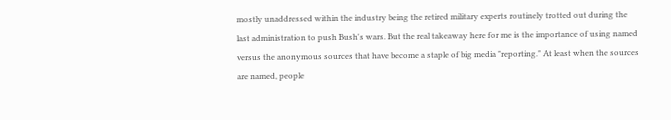mostly unaddressed within the industry being the retired military experts routinely trotted out during the last administration to push Bush's wars. But the real takeaway here for me is the importance of using named versus the anonymous sources that have become a staple of big media "reporting." At least when the sources are named, people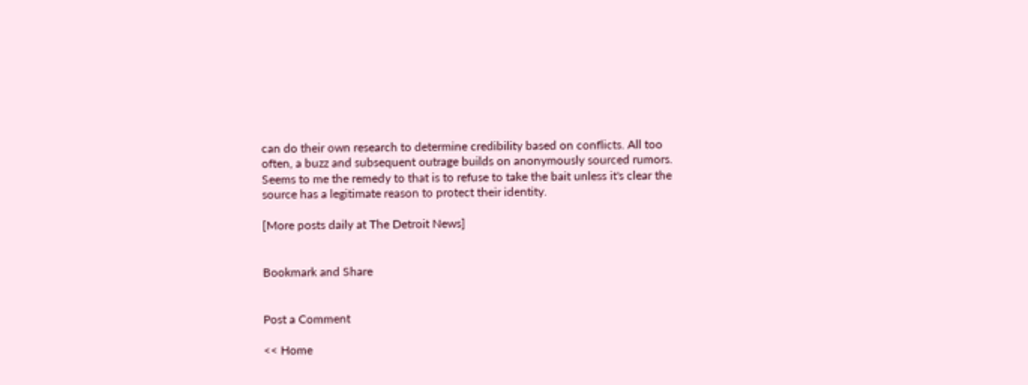can do their own research to determine credibility based on conflicts. All too often, a buzz and subsequent outrage builds on anonymously sourced rumors. Seems to me the remedy to that is to refuse to take the bait unless it's clear the source has a legitimate reason to protect their identity.

[More posts daily at The Detroit News]


Bookmark and Share


Post a Comment

<< Home